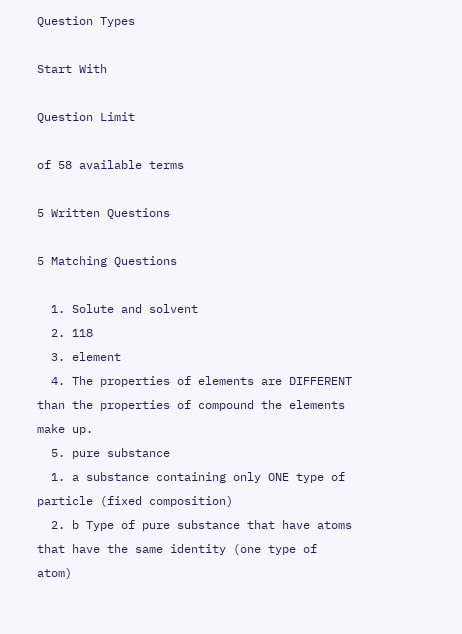Question Types

Start With

Question Limit

of 58 available terms

5 Written Questions

5 Matching Questions

  1. Solute and solvent
  2. 118
  3. element
  4. The properties of elements are DIFFERENT than the properties of compound the elements make up.
  5. pure substance
  1. a substance containing only ONE type of particle (fixed composition)
  2. b Type of pure substance that have atoms that have the same identity (one type of atom)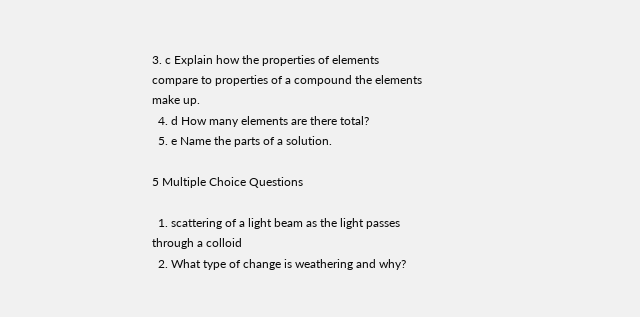3. c Explain how the properties of elements compare to properties of a compound the elements make up.
  4. d How many elements are there total?
  5. e Name the parts of a solution.

5 Multiple Choice Questions

  1. scattering of a light beam as the light passes through a colloid
  2. What type of change is weathering and why?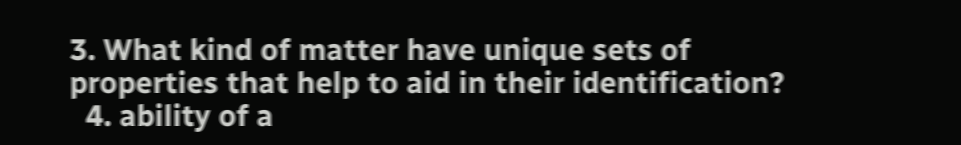3. What kind of matter have unique sets of properties that help to aid in their identification?
  4. ability of a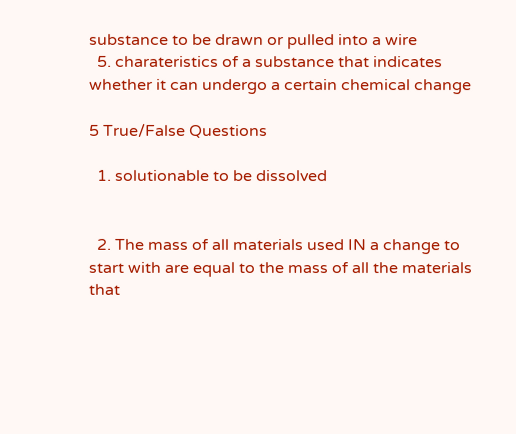substance to be drawn or pulled into a wire
  5. charateristics of a substance that indicates whether it can undergo a certain chemical change

5 True/False Questions

  1. solutionable to be dissolved


  2. The mass of all materials used IN a change to start with are equal to the mass of all the materials that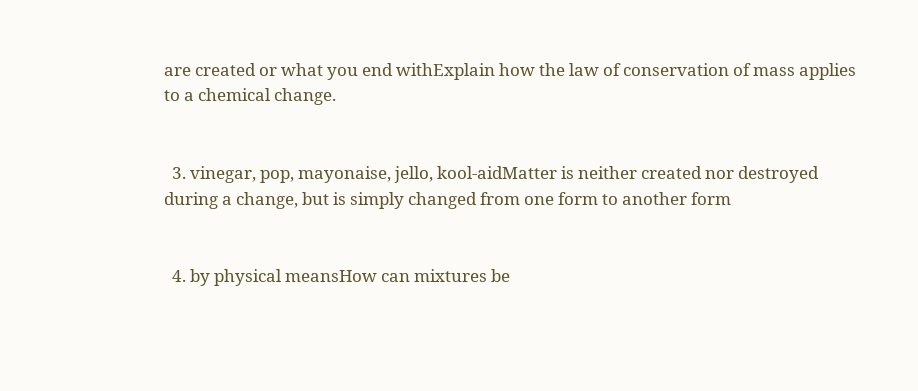are created or what you end withExplain how the law of conservation of mass applies to a chemical change.


  3. vinegar, pop, mayonaise, jello, kool-aidMatter is neither created nor destroyed during a change, but is simply changed from one form to another form


  4. by physical meansHow can mixtures be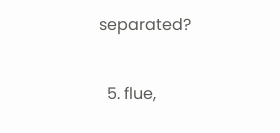separated?


  5. flue,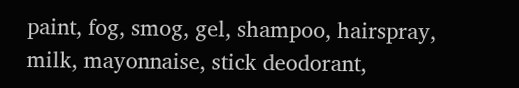paint, fog, smog, gel, shampoo, hairspray, milk, mayonnaise, stick deodorant,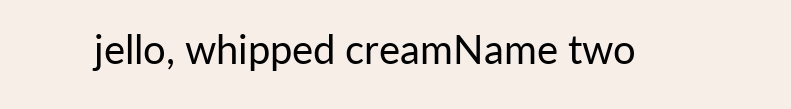jello, whipped creamName two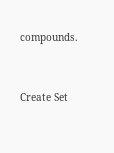compounds.


Create Set